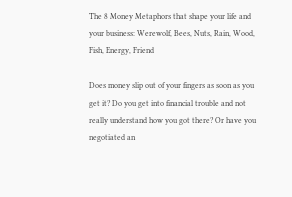The 8 Money Metaphors that shape your life and your business: Werewolf, Bees, Nuts, Rain, Wood, Fish, Energy, Friend

Does money slip out of your fingers as soon as you get it? Do you get into financial trouble and not really understand how you got there? Or have you negotiated an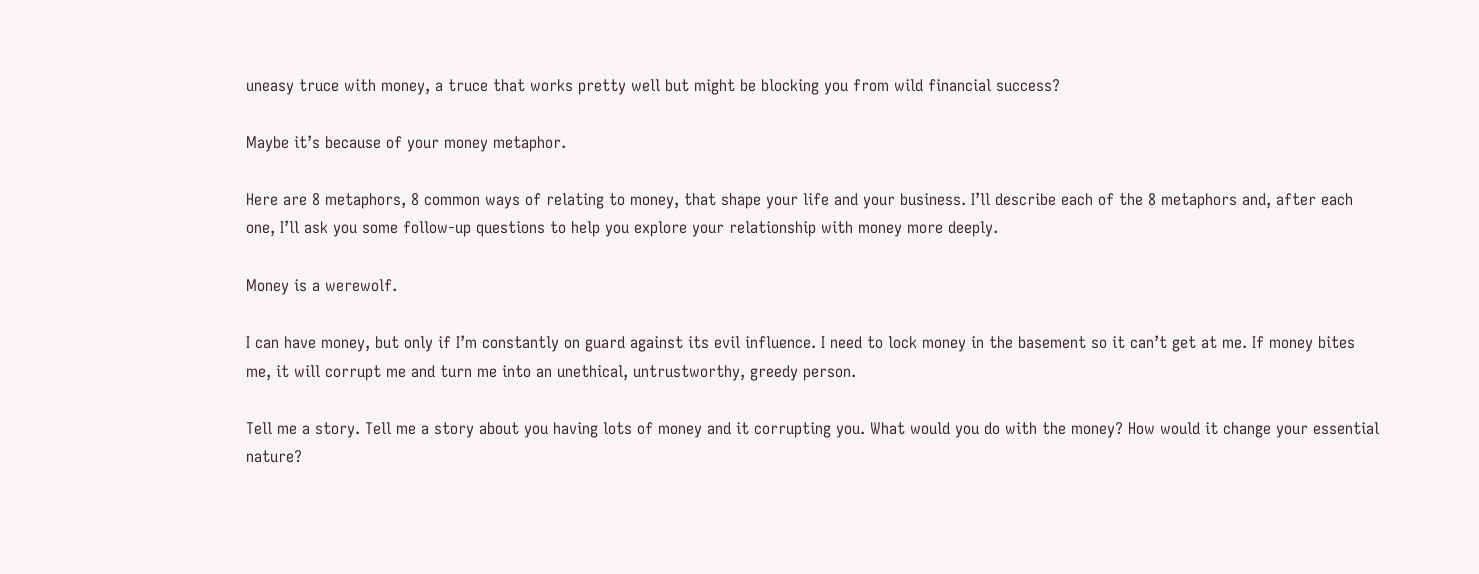uneasy truce with money, a truce that works pretty well but might be blocking you from wild financial success?

Maybe it’s because of your money metaphor.

Here are 8 metaphors, 8 common ways of relating to money, that shape your life and your business. I’ll describe each of the 8 metaphors and, after each one, I’ll ask you some follow-up questions to help you explore your relationship with money more deeply.

Money is a werewolf.

I can have money, but only if I’m constantly on guard against its evil influence. I need to lock money in the basement so it can’t get at me. If money bites me, it will corrupt me and turn me into an unethical, untrustworthy, greedy person.

Tell me a story. Tell me a story about you having lots of money and it corrupting you. What would you do with the money? How would it change your essential nature?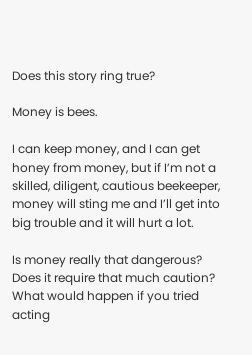Does this story ring true?

Money is bees.

I can keep money, and I can get honey from money, but if I’m not a skilled, diligent, cautious beekeeper, money will sting me and I’ll get into big trouble and it will hurt a lot.

Is money really that dangerous? Does it require that much caution? What would happen if you tried acting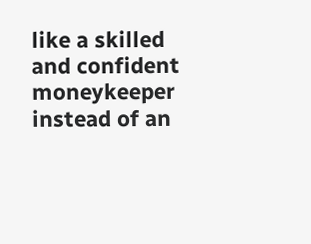like a skilled and confident moneykeeper instead of an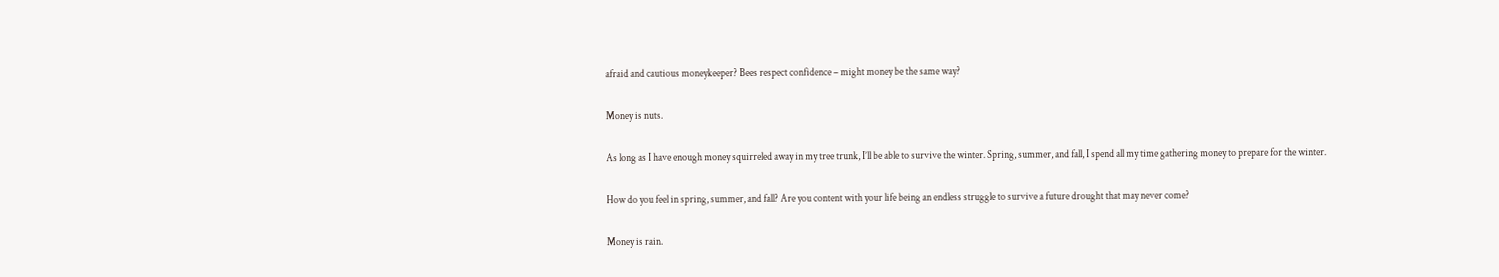afraid and cautious moneykeeper? Bees respect confidence – might money be the same way?

Money is nuts.

As long as I have enough money squirreled away in my tree trunk, I’ll be able to survive the winter. Spring, summer, and fall, I spend all my time gathering money to prepare for the winter.

How do you feel in spring, summer, and fall? Are you content with your life being an endless struggle to survive a future drought that may never come?

Money is rain.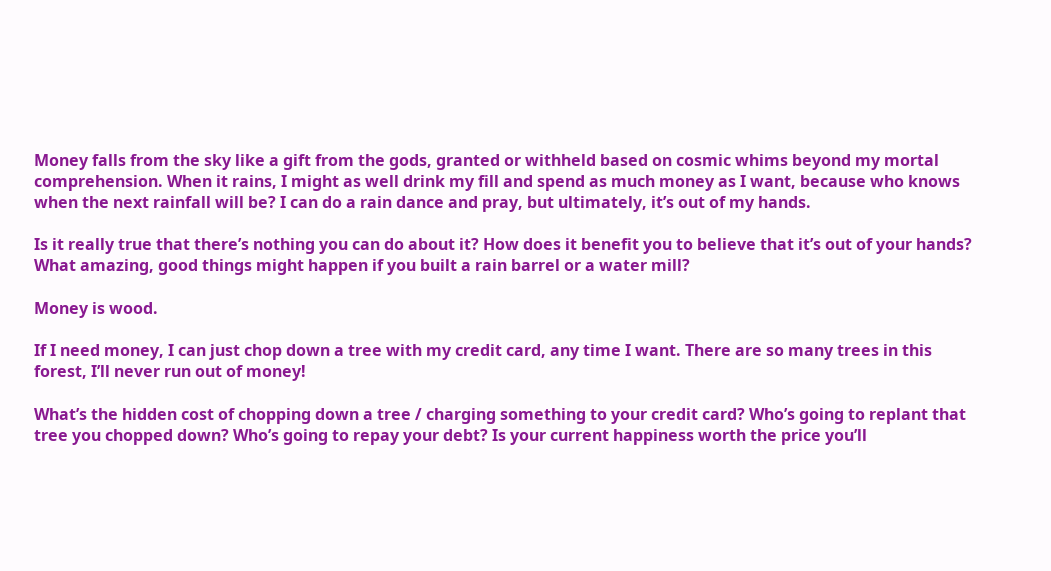Money falls from the sky like a gift from the gods, granted or withheld based on cosmic whims beyond my mortal comprehension. When it rains, I might as well drink my fill and spend as much money as I want, because who knows when the next rainfall will be? I can do a rain dance and pray, but ultimately, it’s out of my hands.

Is it really true that there’s nothing you can do about it? How does it benefit you to believe that it’s out of your hands? What amazing, good things might happen if you built a rain barrel or a water mill?

Money is wood.

If I need money, I can just chop down a tree with my credit card, any time I want. There are so many trees in this forest, I’ll never run out of money!

What’s the hidden cost of chopping down a tree / charging something to your credit card? Who’s going to replant that tree you chopped down? Who’s going to repay your debt? Is your current happiness worth the price you’ll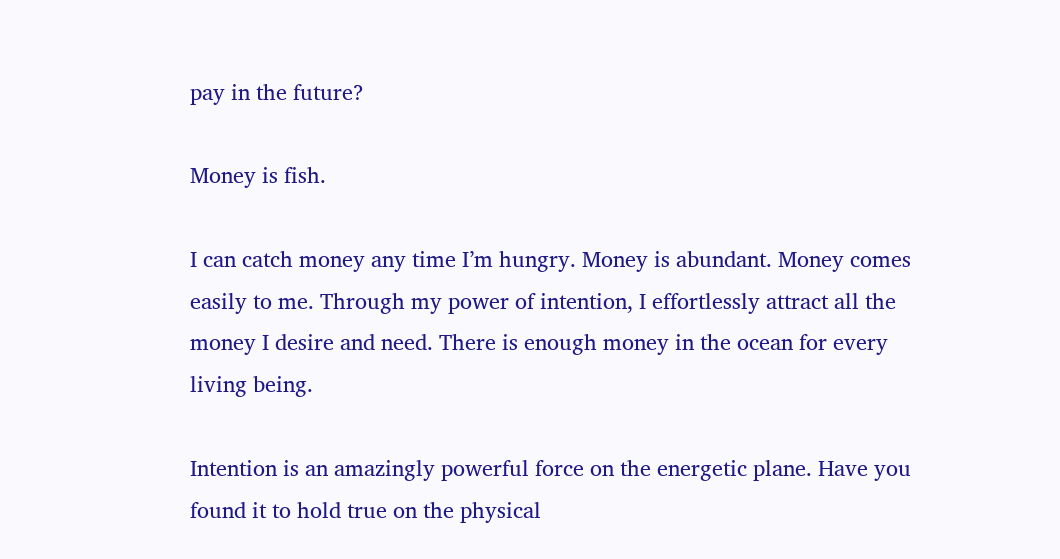pay in the future?

Money is fish.

I can catch money any time I’m hungry. Money is abundant. Money comes easily to me. Through my power of intention, I effortlessly attract all the money I desire and need. There is enough money in the ocean for every living being.

Intention is an amazingly powerful force on the energetic plane. Have you found it to hold true on the physical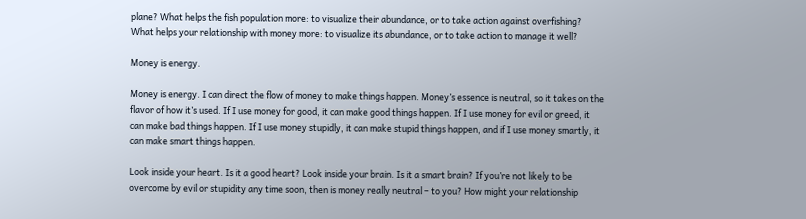plane? What helps the fish population more: to visualize their abundance, or to take action against overfishing? What helps your relationship with money more: to visualize its abundance, or to take action to manage it well?

Money is energy.

Money is energy. I can direct the flow of money to make things happen. Money’s essence is neutral, so it takes on the flavor of how it’s used. If I use money for good, it can make good things happen. If I use money for evil or greed, it can make bad things happen. If I use money stupidly, it can make stupid things happen, and if I use money smartly, it can make smart things happen.

Look inside your heart. Is it a good heart? Look inside your brain. Is it a smart brain? If you’re not likely to be overcome by evil or stupidity any time soon, then is money really neutral – to you? How might your relationship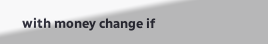with money change if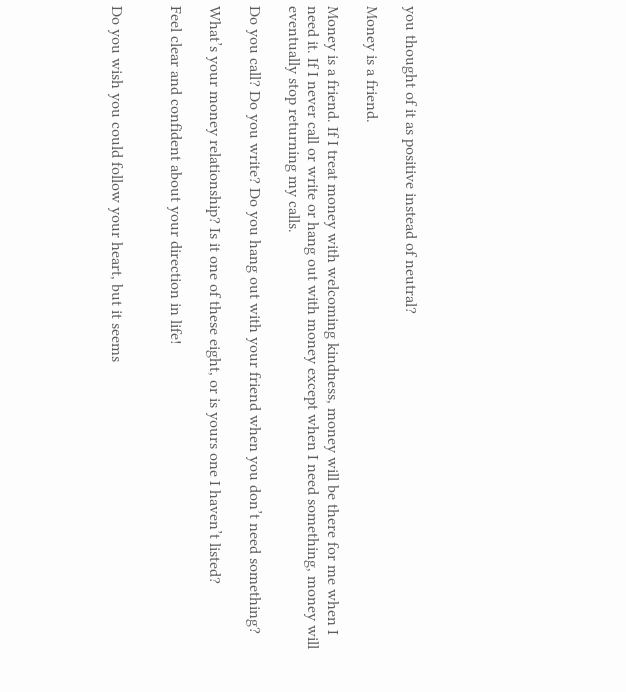you thought of it as positive instead of neutral?

Money is a friend.

Money is a friend. If I treat money with welcoming kindness, money will be there for me when I need it. If I never call or write or hang out with money except when I need something, money will eventually stop returning my calls.

Do you call? Do you write? Do you hang out with your friend when you don’t need something?

What’s your money relationship? Is it one of these eight, or is yours one I haven’t listed?

Feel clear and confident about your direction in life!


Do you wish you could follow your heart, but it seems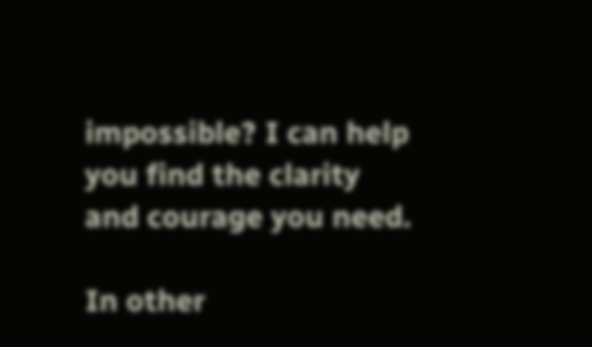impossible? I can help you find the clarity and courage you need.

In other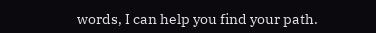words, I can help you find your path.